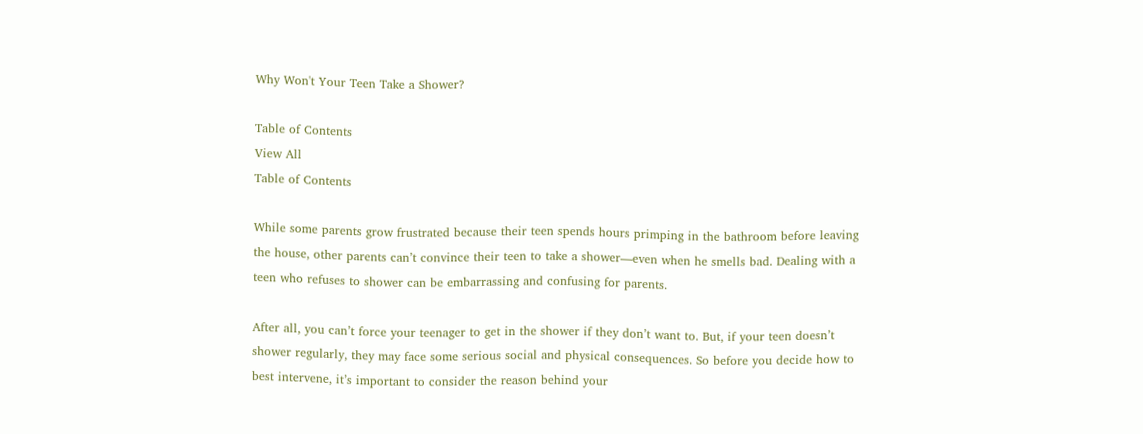Why Won't Your Teen Take a Shower?

Table of Contents
View All
Table of Contents

While some parents grow frustrated because their teen spends hours primping in the bathroom before leaving the house, other parents can’t convince their teen to take a shower—even when he smells bad. Dealing with a teen who refuses to shower can be embarrassing and confusing for parents.

After all, you can’t force your teenager to get in the shower if they don’t want to. But, if your teen doesn’t shower regularly, they may face some serious social and physical consequences. So before you decide how to best intervene, it’s important to consider the reason behind your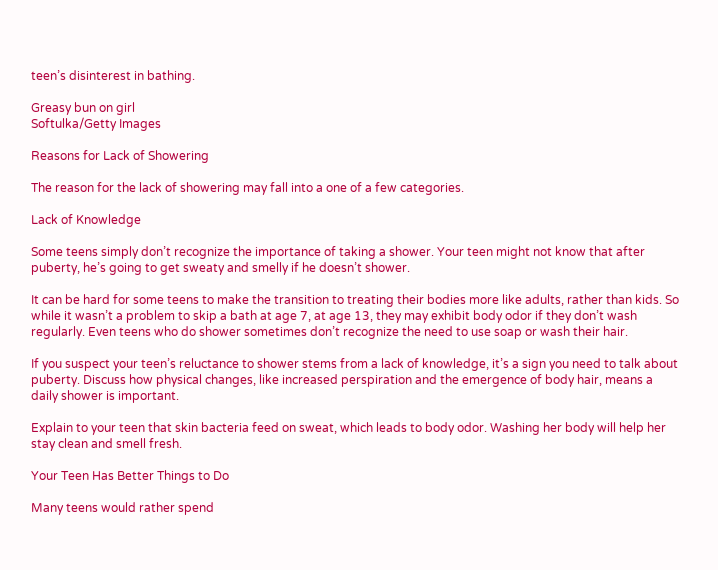teen’s disinterest in bathing.

Greasy bun on girl
Softulka/Getty Images

Reasons for Lack of Showering

The reason for the lack of showering may fall into a one of a few categories.

Lack of Knowledge

Some teens simply don’t recognize the importance of taking a shower. Your teen might not know that after puberty, he’s going to get sweaty and smelly if he doesn’t shower.

It can be hard for some teens to make the transition to treating their bodies more like adults, rather than kids. So while it wasn’t a problem to skip a bath at age 7, at age 13, they may exhibit body odor if they don’t wash regularly. Even teens who do shower sometimes don’t recognize the need to use soap or wash their hair.

If you suspect your teen’s reluctance to shower stems from a lack of knowledge, it’s a sign you need to talk about puberty. Discuss how physical changes, like increased perspiration and the emergence of body hair, means a daily shower is important.

Explain to your teen that skin bacteria feed on sweat, which leads to body odor. Washing her body will help her stay clean and smell fresh.

Your Teen Has Better Things to Do

Many teens would rather spend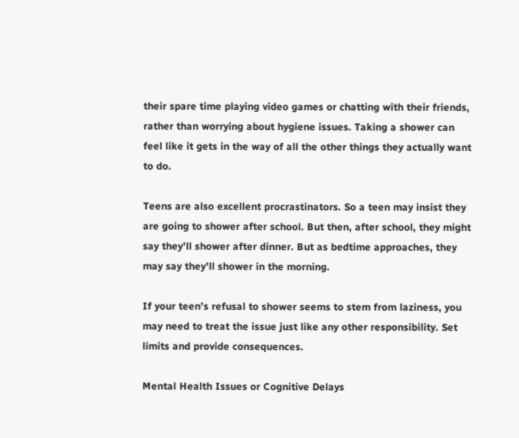their spare time playing video games or chatting with their friends, rather than worrying about hygiene issues. Taking a shower can feel like it gets in the way of all the other things they actually want to do.

Teens are also excellent procrastinators. So a teen may insist they are going to shower after school. But then, after school, they might say they’ll shower after dinner. But as bedtime approaches, they may say they’ll shower in the morning.

If your teen’s refusal to shower seems to stem from laziness, you may need to treat the issue just like any other responsibility. Set limits and provide consequences.

Mental Health Issues or Cognitive Delays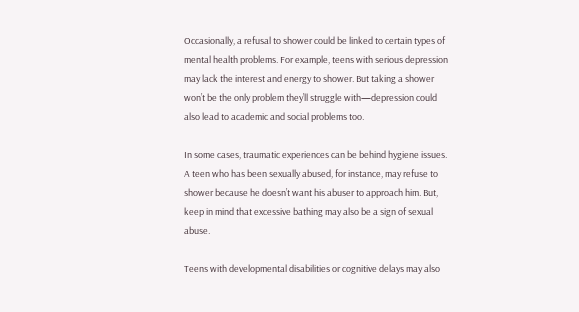Occasionally, a refusal to shower could be linked to certain types of mental health problems. For example, teens with serious depression may lack the interest and energy to shower. But taking a shower won’t be the only problem they’ll struggle with—depression could also lead to academic and social problems too.

In some cases, traumatic experiences can be behind hygiene issues. A teen who has been sexually abused, for instance, may refuse to shower because he doesn’t want his abuser to approach him. But, keep in mind that excessive bathing may also be a sign of sexual abuse.

Teens with developmental disabilities or cognitive delays may also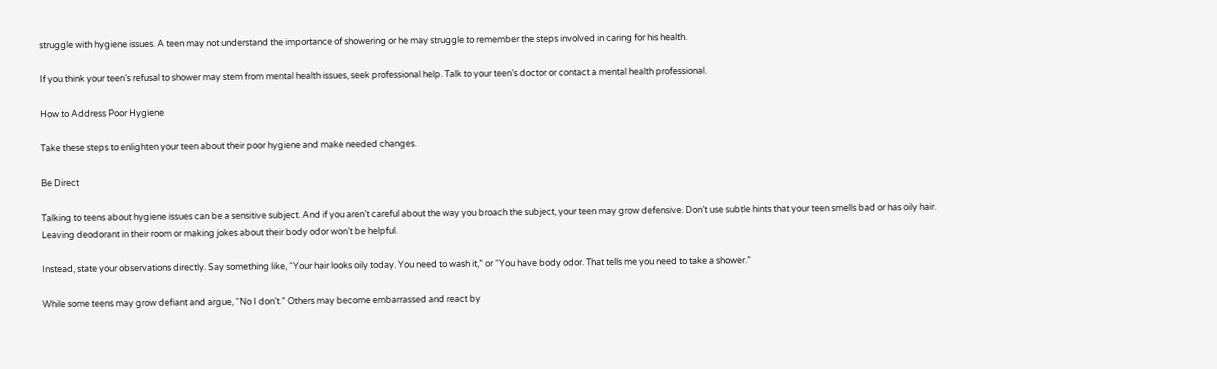struggle with hygiene issues. A teen may not understand the importance of showering or he may struggle to remember the steps involved in caring for his health.

If you think your teen’s refusal to shower may stem from mental health issues, seek professional help. Talk to your teen’s doctor or contact a mental health professional.

How to Address Poor Hygiene

Take these steps to enlighten your teen about their poor hygiene and make needed changes.

Be Direct

Talking to teens about hygiene issues can be a sensitive subject. And if you aren’t careful about the way you broach the subject, your teen may grow defensive. Don’t use subtle hints that your teen smells bad or has oily hair. Leaving deodorant in their room or making jokes about their body odor won’t be helpful.

Instead, state your observations directly. Say something like, “Your hair looks oily today. You need to wash it,” or “You have body odor. That tells me you need to take a shower.”

While some teens may grow defiant and argue, “No I don’t.” Others may become embarrassed and react by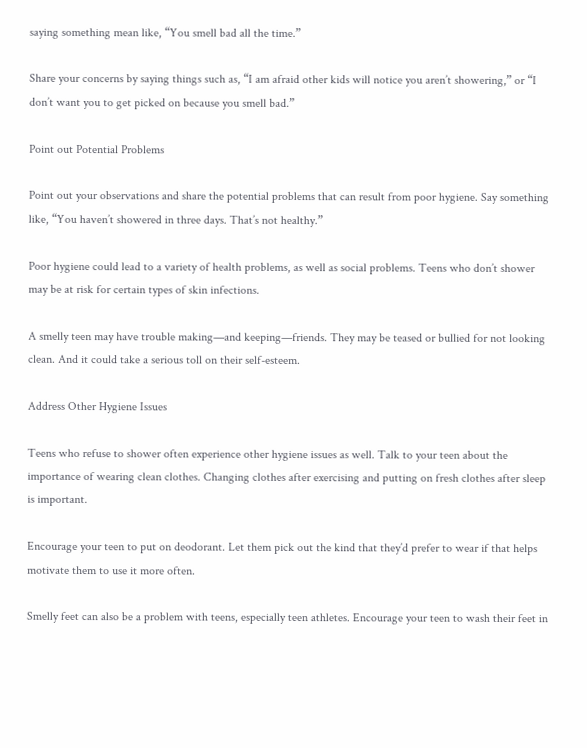saying something mean like, “You smell bad all the time.”

Share your concerns by saying things such as, “I am afraid other kids will notice you aren’t showering,” or “I don’t want you to get picked on because you smell bad.”

Point out Potential Problems

Point out your observations and share the potential problems that can result from poor hygiene. Say something like, “You haven’t showered in three days. That’s not healthy.”

Poor hygiene could lead to a variety of health problems, as well as social problems. Teens who don’t shower may be at risk for certain types of skin infections.

A smelly teen may have trouble making—and keeping—friends. They may be teased or bullied for not looking clean. And it could take a serious toll on their self-esteem.

Address Other Hygiene Issues

Teens who refuse to shower often experience other hygiene issues as well. Talk to your teen about the importance of wearing clean clothes. Changing clothes after exercising and putting on fresh clothes after sleep is important.

Encourage your teen to put on deodorant. Let them pick out the kind that they’d prefer to wear if that helps motivate them to use it more often.

Smelly feet can also be a problem with teens, especially teen athletes. Encourage your teen to wash their feet in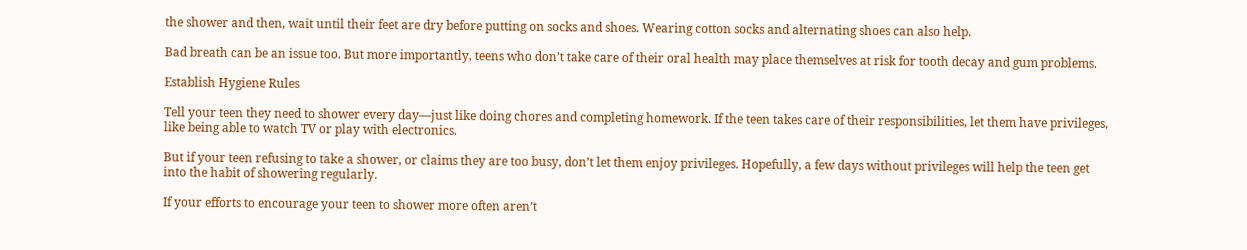the shower and then, wait until their feet are dry before putting on socks and shoes. Wearing cotton socks and alternating shoes can also help.

Bad breath can be an issue too. But more importantly, teens who don’t take care of their oral health may place themselves at risk for tooth decay and gum problems.

Establish Hygiene Rules

Tell your teen they need to shower every day—just like doing chores and completing homework. If the teen takes care of their responsibilities, let them have privileges, like being able to watch TV or play with electronics.

But if your teen refusing to take a shower, or claims they are too busy, don’t let them enjoy privileges. Hopefully, a few days without privileges will help the teen get into the habit of showering regularly.

If your efforts to encourage your teen to shower more often aren’t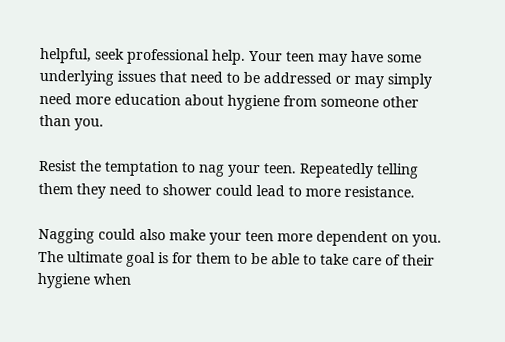helpful, seek professional help. Your teen may have some underlying issues that need to be addressed or may simply need more education about hygiene from someone other than you.

Resist the temptation to nag your teen. Repeatedly telling them they need to shower could lead to more resistance.

Nagging could also make your teen more dependent on you. The ultimate goal is for them to be able to take care of their hygiene when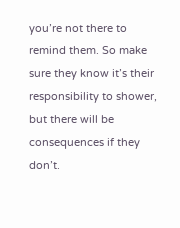you’re not there to remind them. So make sure they know it’s their responsibility to shower, but there will be consequences if they don’t.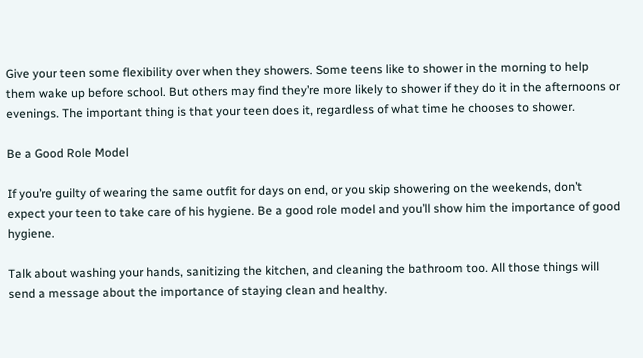Give your teen some flexibility over when they showers. Some teens like to shower in the morning to help them wake up before school. But others may find they’re more likely to shower if they do it in the afternoons or evenings. The important thing is that your teen does it, regardless of what time he chooses to shower.

Be a Good Role Model

If you’re guilty of wearing the same outfit for days on end, or you skip showering on the weekends, don’t expect your teen to take care of his hygiene. Be a good role model and you’ll show him the importance of good hygiene.

Talk about washing your hands, sanitizing the kitchen, and cleaning the bathroom too. All those things will send a message about the importance of staying clean and healthy.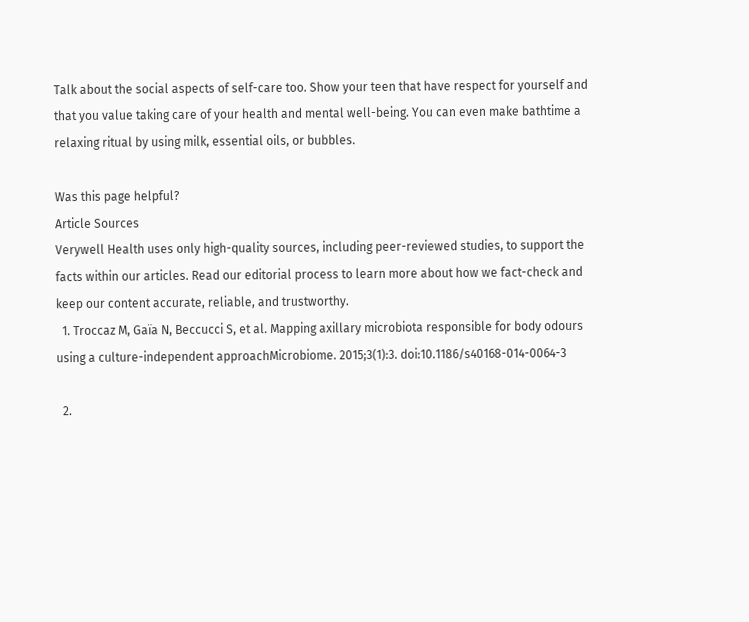Talk about the social aspects of self-care too. Show your teen that have respect for yourself and that you value taking care of your health and mental well-being. You can even make bathtime a relaxing ritual by using milk, essential oils, or bubbles.

Was this page helpful?
Article Sources
Verywell Health uses only high-quality sources, including peer-reviewed studies, to support the facts within our articles. Read our editorial process to learn more about how we fact-check and keep our content accurate, reliable, and trustworthy.
  1. Troccaz M, Gaïa N, Beccucci S, et al. Mapping axillary microbiota responsible for body odours using a culture-independent approachMicrobiome. 2015;3(1):3. doi:10.1186/s40168-014-0064-3

  2.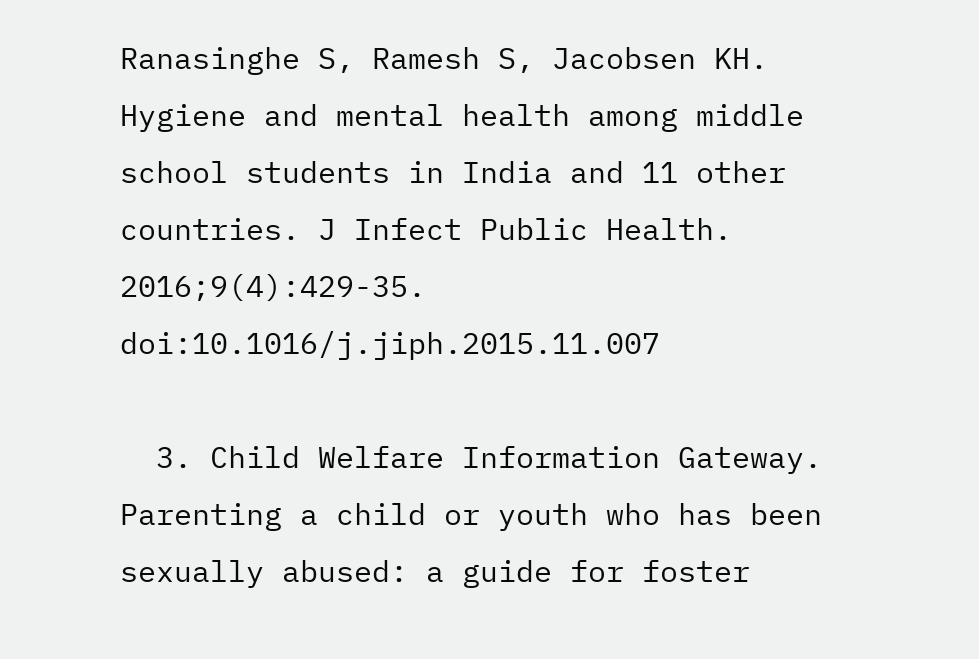Ranasinghe S, Ramesh S, Jacobsen KH. Hygiene and mental health among middle school students in India and 11 other countries. J Infect Public Health. 2016;9(4):429-35. doi:10.1016/j.jiph.2015.11.007

  3. Child Welfare Information Gateway. Parenting a child or youth who has been sexually abused: a guide for foster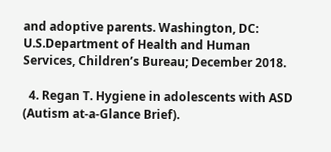and adoptive parents. Washington, DC: U.S.Department of Health and Human Services, Children’s Bureau; December 2018.

  4. Regan T. Hygiene in adolescents with ASD (Autism at-a-Glance Brief).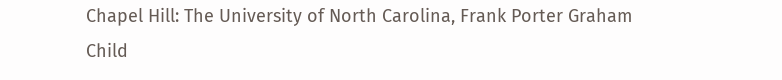Chapel Hill: The University of North Carolina, Frank Porter Graham Child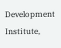Development Institute,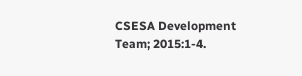CSESA Development Team; 2015:1-4.